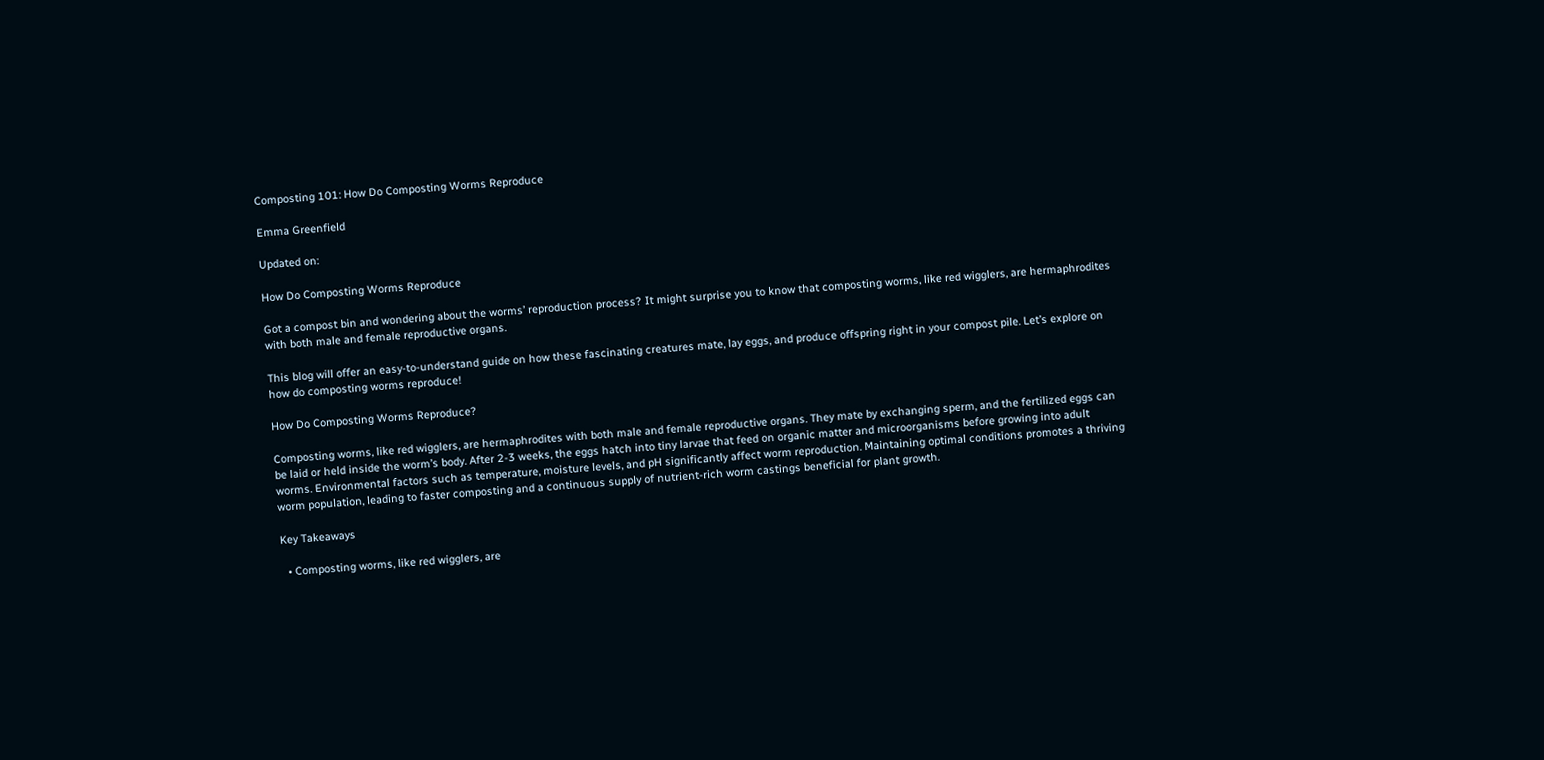Composting 101: How Do Composting Worms Reproduce

Emma Greenfield

Updated on:

How Do Composting Worms Reproduce

Got a compost bin and wondering about the worms’ reproduction process? It might surprise you to know that composting worms, like red wigglers, are hermaphrodites with both male and female reproductive organs.

This blog will offer an easy-to-understand guide on how these fascinating creatures mate, lay eggs, and produce offspring right in your compost pile. Let’s explore on how do composting worms reproduce!

How Do Composting Worms Reproduce?

Composting worms, like red wigglers, are hermaphrodites with both male and female reproductive organs. They mate by exchanging sperm, and the fertilized eggs can be laid or held inside the worm’s body. After 2-3 weeks, the eggs hatch into tiny larvae that feed on organic matter and microorganisms before growing into adult worms. Environmental factors such as temperature, moisture levels, and pH significantly affect worm reproduction. Maintaining optimal conditions promotes a thriving worm population, leading to faster composting and a continuous supply of nutrient-rich worm castings beneficial for plant growth.

Key Takeaways

  • Composting worms, like red wigglers, are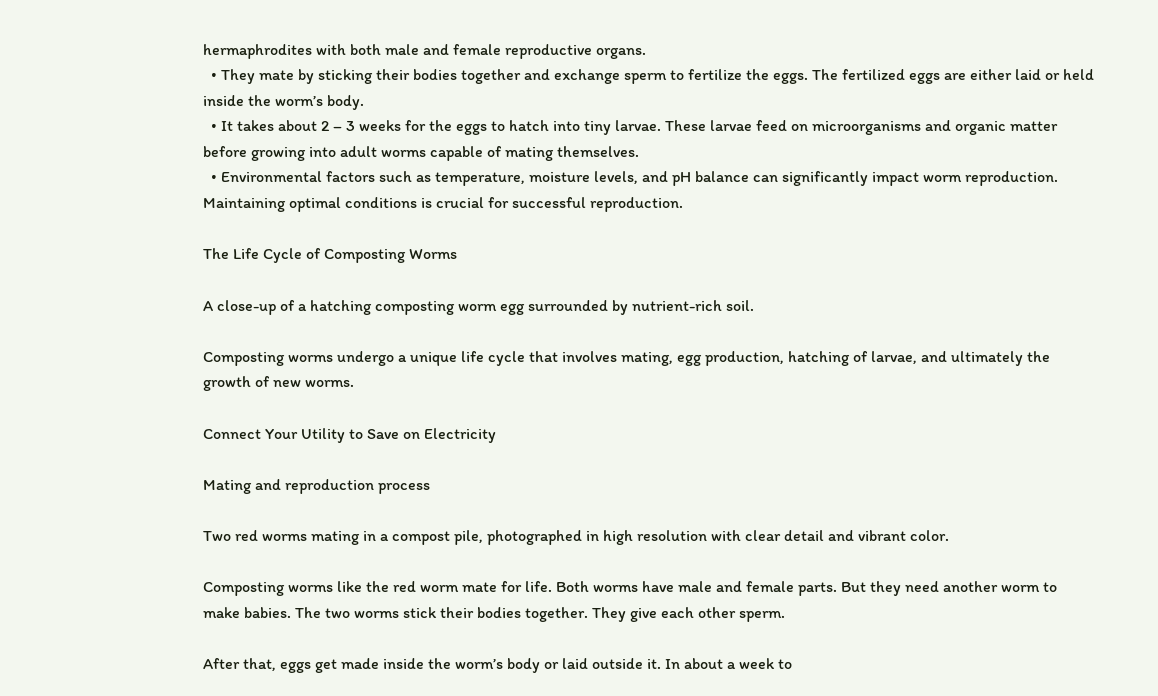hermaphrodites with both male and female reproductive organs.
  • They mate by sticking their bodies together and exchange sperm to fertilize the eggs. The fertilized eggs are either laid or held inside the worm’s body.
  • It takes about 2 – 3 weeks for the eggs to hatch into tiny larvae. These larvae feed on microorganisms and organic matter before growing into adult worms capable of mating themselves.
  • Environmental factors such as temperature, moisture levels, and pH balance can significantly impact worm reproduction. Maintaining optimal conditions is crucial for successful reproduction.

The Life Cycle of Composting Worms

A close-up of a hatching composting worm egg surrounded by nutrient-rich soil.

Composting worms undergo a unique life cycle that involves mating, egg production, hatching of larvae, and ultimately the growth of new worms.

Connect Your Utility to Save on Electricity

Mating and reproduction process

Two red worms mating in a compost pile, photographed in high resolution with clear detail and vibrant color.

Composting worms like the red worm mate for life. Both worms have male and female parts. But they need another worm to make babies. The two worms stick their bodies together. They give each other sperm.

After that, eggs get made inside the worm’s body or laid outside it. In about a week to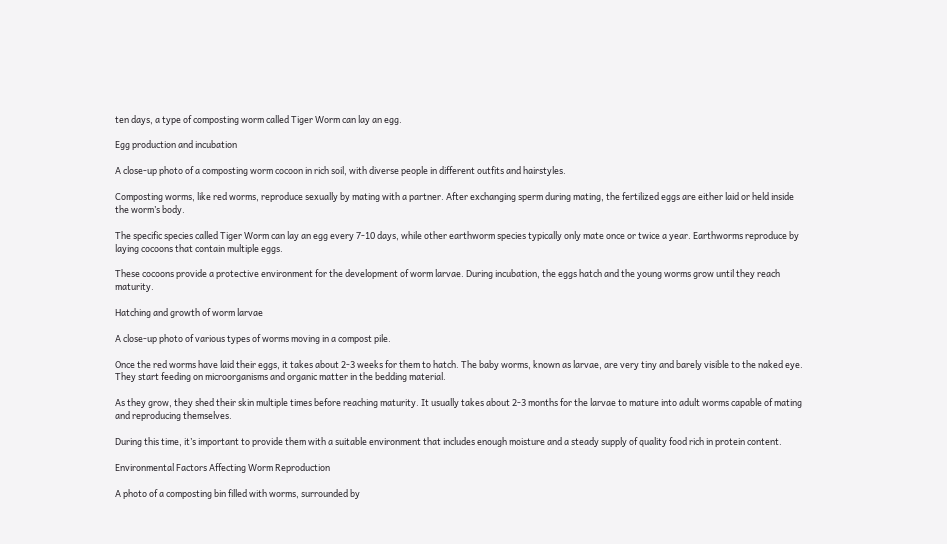ten days, a type of composting worm called Tiger Worm can lay an egg.

Egg production and incubation

A close-up photo of a composting worm cocoon in rich soil, with diverse people in different outfits and hairstyles.

Composting worms, like red worms, reproduce sexually by mating with a partner. After exchanging sperm during mating, the fertilized eggs are either laid or held inside the worm’s body.

The specific species called Tiger Worm can lay an egg every 7-10 days, while other earthworm species typically only mate once or twice a year. Earthworms reproduce by laying cocoons that contain multiple eggs.

These cocoons provide a protective environment for the development of worm larvae. During incubation, the eggs hatch and the young worms grow until they reach maturity.

Hatching and growth of worm larvae

A close-up photo of various types of worms moving in a compost pile.

Once the red worms have laid their eggs, it takes about 2-3 weeks for them to hatch. The baby worms, known as larvae, are very tiny and barely visible to the naked eye. They start feeding on microorganisms and organic matter in the bedding material.

As they grow, they shed their skin multiple times before reaching maturity. It usually takes about 2-3 months for the larvae to mature into adult worms capable of mating and reproducing themselves.

During this time, it’s important to provide them with a suitable environment that includes enough moisture and a steady supply of quality food rich in protein content.

Environmental Factors Affecting Worm Reproduction

A photo of a composting bin filled with worms, surrounded by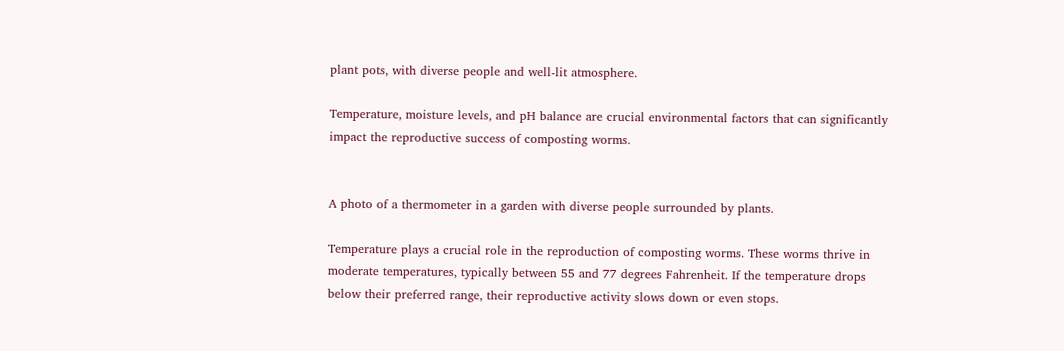plant pots, with diverse people and well-lit atmosphere.

Temperature, moisture levels, and pH balance are crucial environmental factors that can significantly impact the reproductive success of composting worms.


A photo of a thermometer in a garden with diverse people surrounded by plants.

Temperature plays a crucial role in the reproduction of composting worms. These worms thrive in moderate temperatures, typically between 55 and 77 degrees Fahrenheit. If the temperature drops below their preferred range, their reproductive activity slows down or even stops.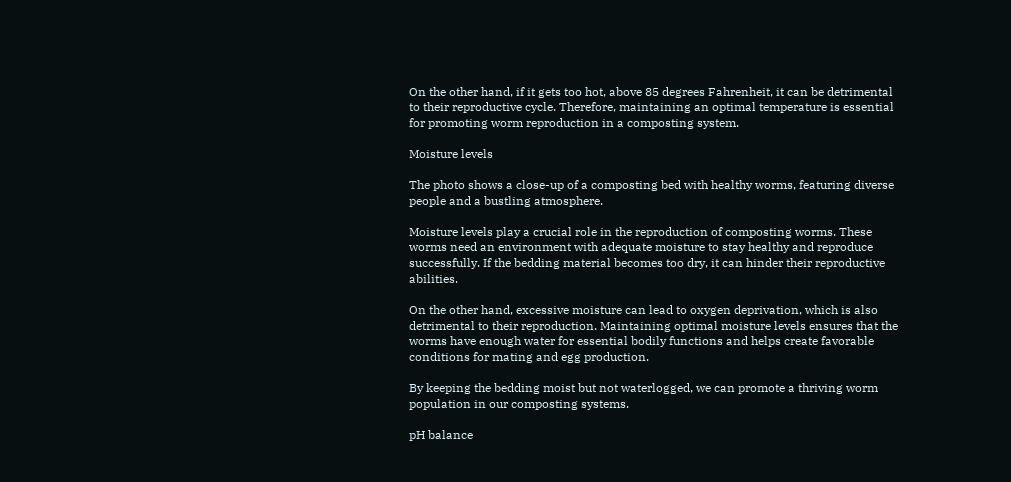On the other hand, if it gets too hot, above 85 degrees Fahrenheit, it can be detrimental to their reproductive cycle. Therefore, maintaining an optimal temperature is essential for promoting worm reproduction in a composting system.

Moisture levels

The photo shows a close-up of a composting bed with healthy worms, featuring diverse people and a bustling atmosphere.

Moisture levels play a crucial role in the reproduction of composting worms. These worms need an environment with adequate moisture to stay healthy and reproduce successfully. If the bedding material becomes too dry, it can hinder their reproductive abilities.

On the other hand, excessive moisture can lead to oxygen deprivation, which is also detrimental to their reproduction. Maintaining optimal moisture levels ensures that the worms have enough water for essential bodily functions and helps create favorable conditions for mating and egg production.

By keeping the bedding moist but not waterlogged, we can promote a thriving worm population in our composting systems.

pH balance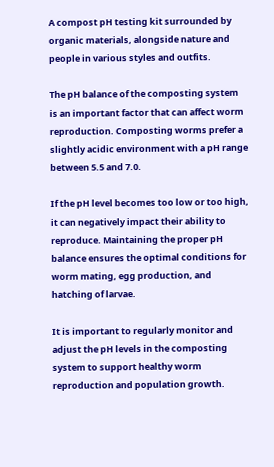A compost pH testing kit surrounded by organic materials, alongside nature and people in various styles and outfits.

The pH balance of the composting system is an important factor that can affect worm reproduction. Composting worms prefer a slightly acidic environment with a pH range between 5.5 and 7.0.

If the pH level becomes too low or too high, it can negatively impact their ability to reproduce. Maintaining the proper pH balance ensures the optimal conditions for worm mating, egg production, and hatching of larvae.

It is important to regularly monitor and adjust the pH levels in the composting system to support healthy worm reproduction and population growth.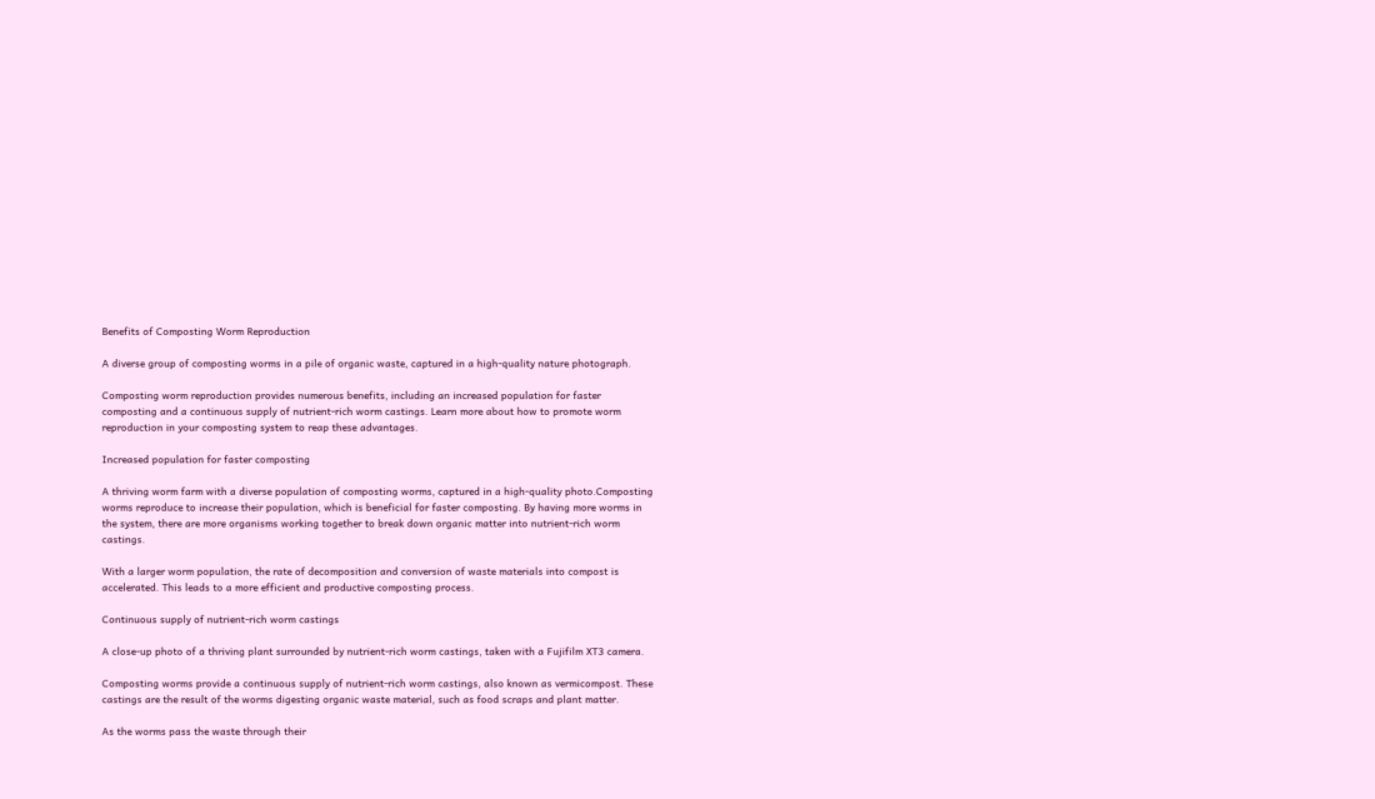Benefits of Composting Worm Reproduction

A diverse group of composting worms in a pile of organic waste, captured in a high-quality nature photograph.

Composting worm reproduction provides numerous benefits, including an increased population for faster composting and a continuous supply of nutrient-rich worm castings. Learn more about how to promote worm reproduction in your composting system to reap these advantages.

Increased population for faster composting

A thriving worm farm with a diverse population of composting worms, captured in a high-quality photo.Composting worms reproduce to increase their population, which is beneficial for faster composting. By having more worms in the system, there are more organisms working together to break down organic matter into nutrient-rich worm castings.

With a larger worm population, the rate of decomposition and conversion of waste materials into compost is accelerated. This leads to a more efficient and productive composting process.

Continuous supply of nutrient-rich worm castings

A close-up photo of a thriving plant surrounded by nutrient-rich worm castings, taken with a Fujifilm XT3 camera.

Composting worms provide a continuous supply of nutrient-rich worm castings, also known as vermicompost. These castings are the result of the worms digesting organic waste material, such as food scraps and plant matter.

As the worms pass the waste through their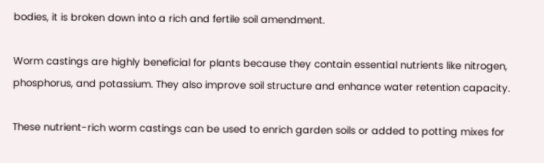bodies, it is broken down into a rich and fertile soil amendment.

Worm castings are highly beneficial for plants because they contain essential nutrients like nitrogen, phosphorus, and potassium. They also improve soil structure and enhance water retention capacity.

These nutrient-rich worm castings can be used to enrich garden soils or added to potting mixes for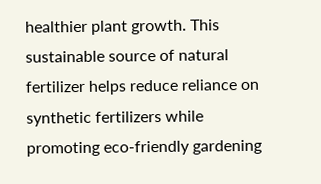healthier plant growth. This sustainable source of natural fertilizer helps reduce reliance on synthetic fertilizers while promoting eco-friendly gardening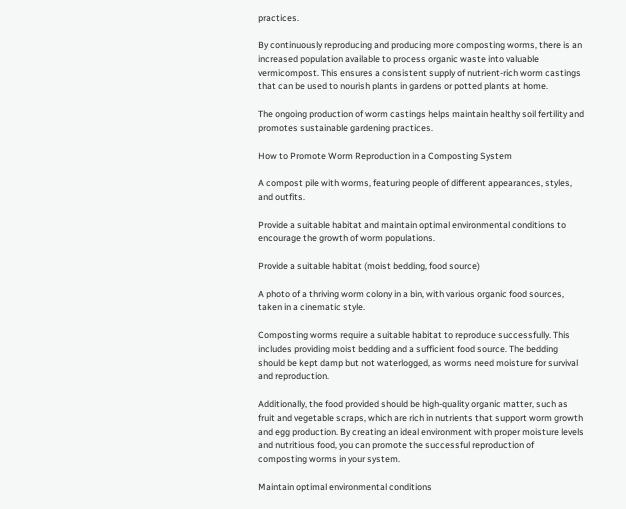practices.

By continuously reproducing and producing more composting worms, there is an increased population available to process organic waste into valuable vermicompost. This ensures a consistent supply of nutrient-rich worm castings that can be used to nourish plants in gardens or potted plants at home.

The ongoing production of worm castings helps maintain healthy soil fertility and promotes sustainable gardening practices.

How to Promote Worm Reproduction in a Composting System

A compost pile with worms, featuring people of different appearances, styles, and outfits.

Provide a suitable habitat and maintain optimal environmental conditions to encourage the growth of worm populations.

Provide a suitable habitat (moist bedding, food source)

A photo of a thriving worm colony in a bin, with various organic food sources, taken in a cinematic style.

Composting worms require a suitable habitat to reproduce successfully. This includes providing moist bedding and a sufficient food source. The bedding should be kept damp but not waterlogged, as worms need moisture for survival and reproduction.

Additionally, the food provided should be high-quality organic matter, such as fruit and vegetable scraps, which are rich in nutrients that support worm growth and egg production. By creating an ideal environment with proper moisture levels and nutritious food, you can promote the successful reproduction of composting worms in your system.

Maintain optimal environmental conditions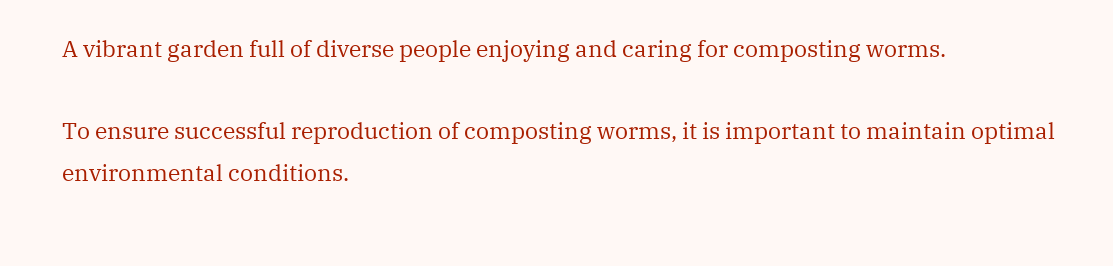A vibrant garden full of diverse people enjoying and caring for composting worms.

To ensure successful reproduction of composting worms, it is important to maintain optimal environmental conditions.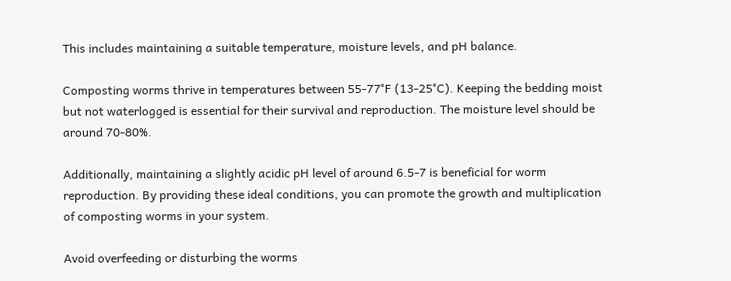This includes maintaining a suitable temperature, moisture levels, and pH balance.

Composting worms thrive in temperatures between 55-77°F (13-25°C). Keeping the bedding moist but not waterlogged is essential for their survival and reproduction. The moisture level should be around 70-80%.

Additionally, maintaining a slightly acidic pH level of around 6.5-7 is beneficial for worm reproduction. By providing these ideal conditions, you can promote the growth and multiplication of composting worms in your system.

Avoid overfeeding or disturbing the worms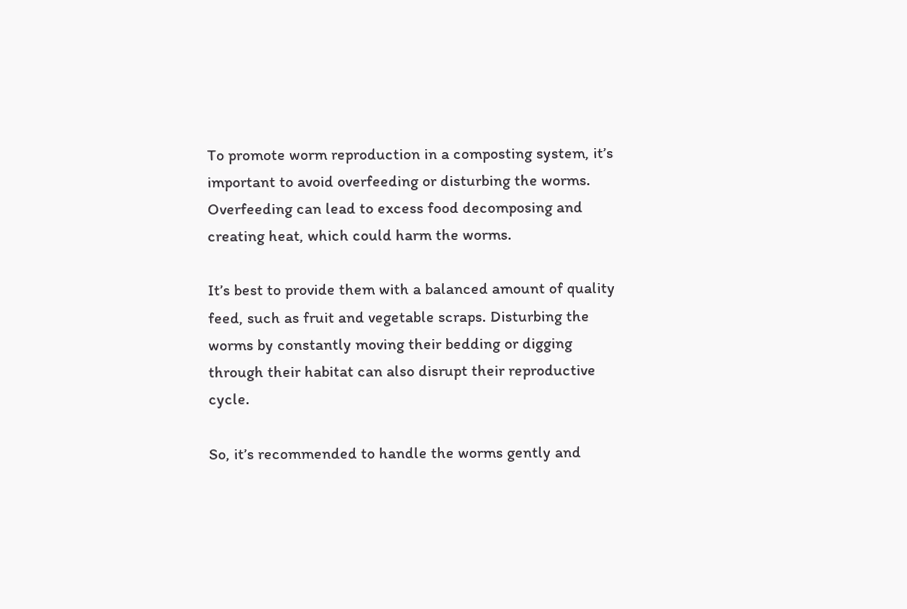To promote worm reproduction in a composting system, it’s important to avoid overfeeding or disturbing the worms. Overfeeding can lead to excess food decomposing and creating heat, which could harm the worms.

It’s best to provide them with a balanced amount of quality feed, such as fruit and vegetable scraps. Disturbing the worms by constantly moving their bedding or digging through their habitat can also disrupt their reproductive cycle.

So, it’s recommended to handle the worms gently and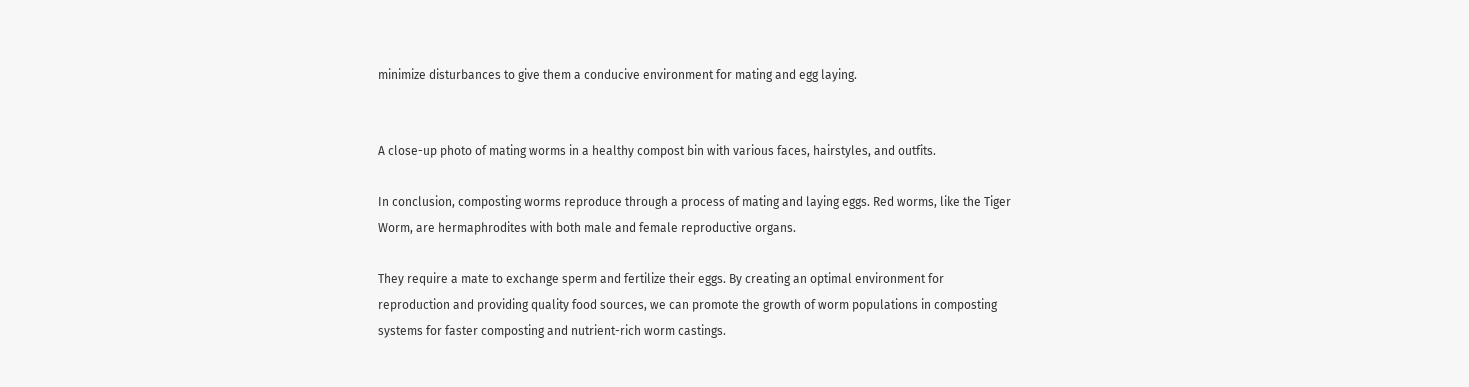minimize disturbances to give them a conducive environment for mating and egg laying.


A close-up photo of mating worms in a healthy compost bin with various faces, hairstyles, and outfits.

In conclusion, composting worms reproduce through a process of mating and laying eggs. Red worms, like the Tiger Worm, are hermaphrodites with both male and female reproductive organs.

They require a mate to exchange sperm and fertilize their eggs. By creating an optimal environment for reproduction and providing quality food sources, we can promote the growth of worm populations in composting systems for faster composting and nutrient-rich worm castings.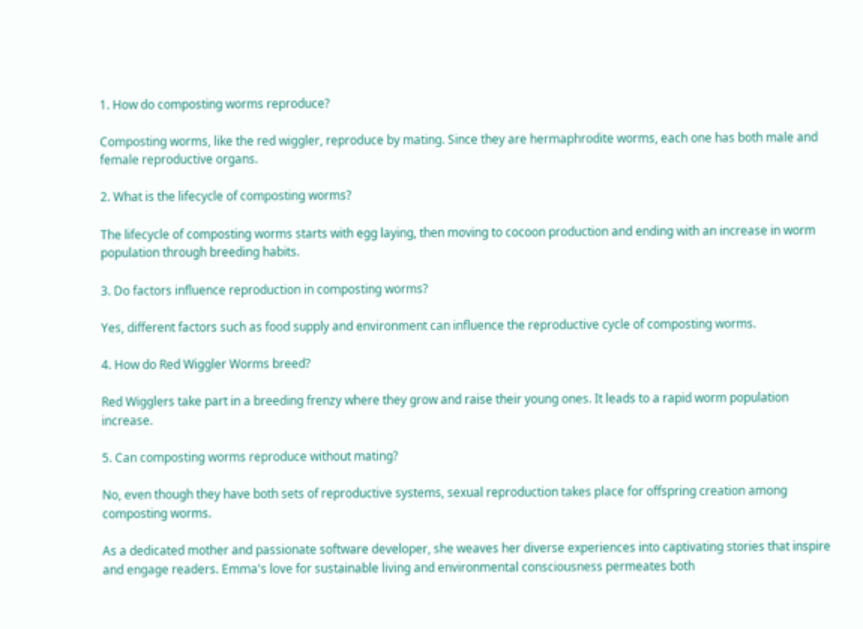1. How do composting worms reproduce?

Composting worms, like the red wiggler, reproduce by mating. Since they are hermaphrodite worms, each one has both male and female reproductive organs.

2. What is the lifecycle of composting worms?

The lifecycle of composting worms starts with egg laying, then moving to cocoon production and ending with an increase in worm population through breeding habits.

3. Do factors influence reproduction in composting worms?

Yes, different factors such as food supply and environment can influence the reproductive cycle of composting worms.

4. How do Red Wiggler Worms breed?

Red Wigglers take part in a breeding frenzy where they grow and raise their young ones. It leads to a rapid worm population increase.

5. Can composting worms reproduce without mating?

No, even though they have both sets of reproductive systems, sexual reproduction takes place for offspring creation among composting worms.

As a dedicated mother and passionate software developer, she weaves her diverse experiences into captivating stories that inspire and engage readers. Emma's love for sustainable living and environmental consciousness permeates both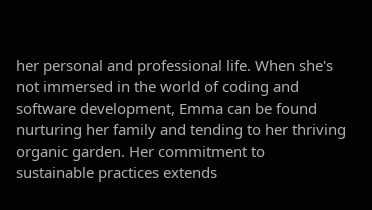her personal and professional life. When she's not immersed in the world of coding and software development, Emma can be found nurturing her family and tending to her thriving organic garden. Her commitment to sustainable practices extends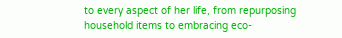to every aspect of her life, from repurposing household items to embracing eco-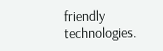friendly technologies.